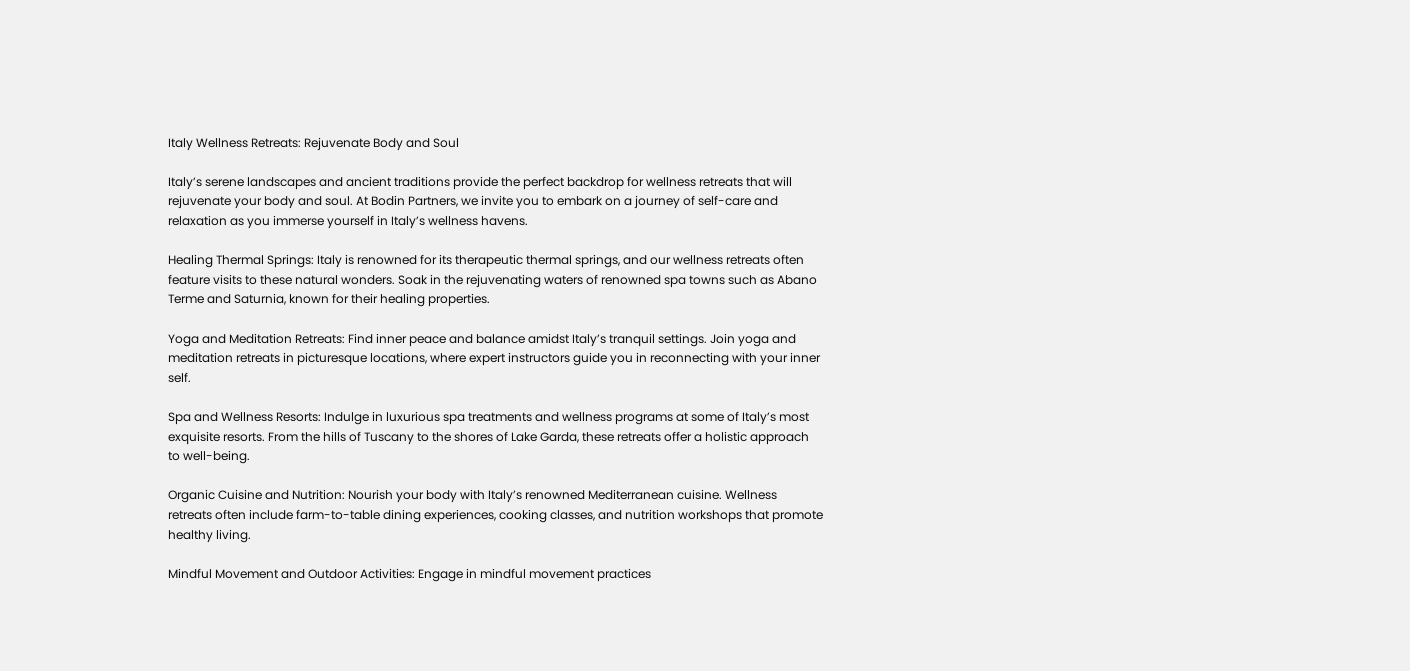Italy Wellness Retreats: Rejuvenate Body and Soul

Italy’s serene landscapes and ancient traditions provide the perfect backdrop for wellness retreats that will rejuvenate your body and soul. At Bodin Partners, we invite you to embark on a journey of self-care and relaxation as you immerse yourself in Italy’s wellness havens.

Healing Thermal Springs: Italy is renowned for its therapeutic thermal springs, and our wellness retreats often feature visits to these natural wonders. Soak in the rejuvenating waters of renowned spa towns such as Abano Terme and Saturnia, known for their healing properties.

Yoga and Meditation Retreats: Find inner peace and balance amidst Italy’s tranquil settings. Join yoga and meditation retreats in picturesque locations, where expert instructors guide you in reconnecting with your inner self.

Spa and Wellness Resorts: Indulge in luxurious spa treatments and wellness programs at some of Italy’s most exquisite resorts. From the hills of Tuscany to the shores of Lake Garda, these retreats offer a holistic approach to well-being.

Organic Cuisine and Nutrition: Nourish your body with Italy’s renowned Mediterranean cuisine. Wellness retreats often include farm-to-table dining experiences, cooking classes, and nutrition workshops that promote healthy living.

Mindful Movement and Outdoor Activities: Engage in mindful movement practices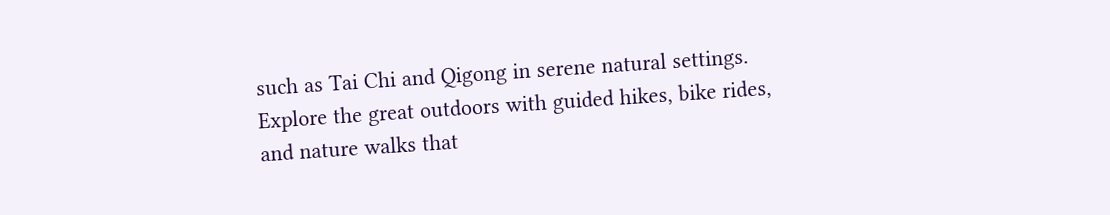such as Tai Chi and Qigong in serene natural settings. Explore the great outdoors with guided hikes, bike rides, and nature walks that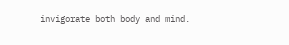invigorate both body and mind.